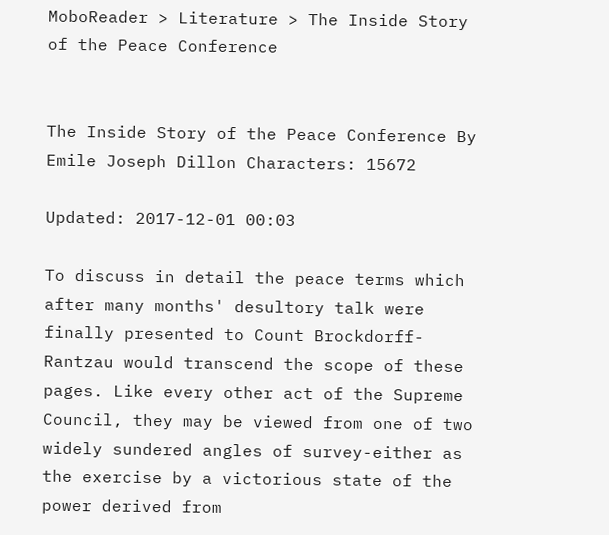MoboReader > Literature > The Inside Story of the Peace Conference


The Inside Story of the Peace Conference By Emile Joseph Dillon Characters: 15672

Updated: 2017-12-01 00:03

To discuss in detail the peace terms which after many months' desultory talk were finally presented to Count Brockdorff-Rantzau would transcend the scope of these pages. Like every other act of the Supreme Council, they may be viewed from one of two widely sundered angles of survey-either as the exercise by a victorious state of the power derived from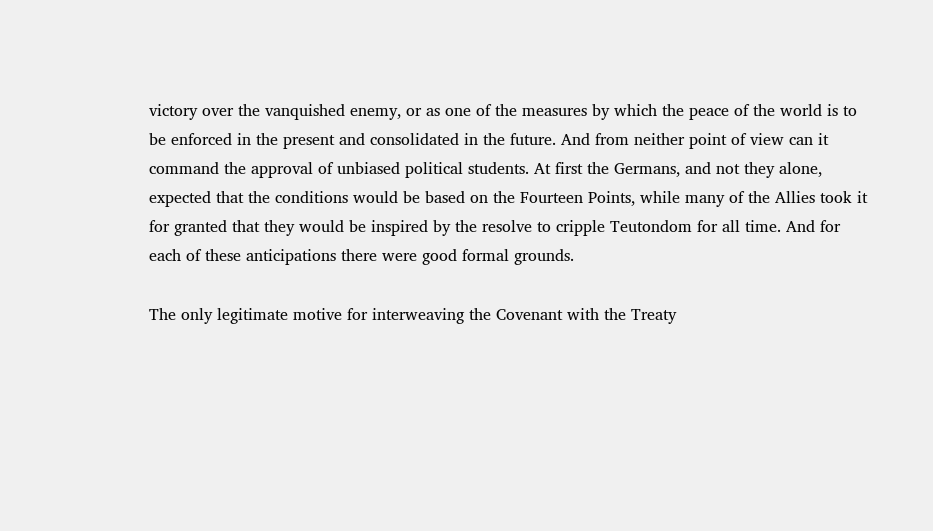victory over the vanquished enemy, or as one of the measures by which the peace of the world is to be enforced in the present and consolidated in the future. And from neither point of view can it command the approval of unbiased political students. At first the Germans, and not they alone, expected that the conditions would be based on the Fourteen Points, while many of the Allies took it for granted that they would be inspired by the resolve to cripple Teutondom for all time. And for each of these anticipations there were good formal grounds.

The only legitimate motive for interweaving the Covenant with the Treaty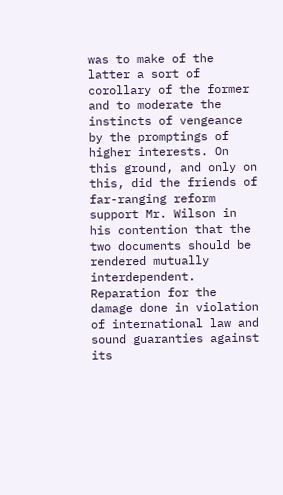was to make of the latter a sort of corollary of the former and to moderate the instincts of vengeance by the promptings of higher interests. On this ground, and only on this, did the friends of far-ranging reform support Mr. Wilson in his contention that the two documents should be rendered mutually interdependent. Reparation for the damage done in violation of international law and sound guaranties against its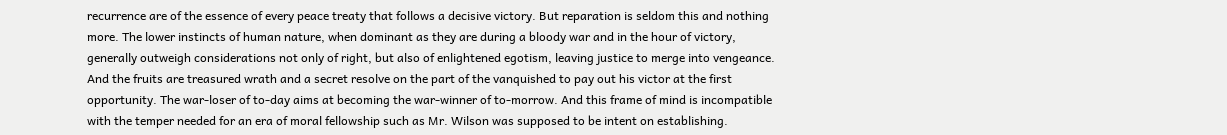recurrence are of the essence of every peace treaty that follows a decisive victory. But reparation is seldom this and nothing more. The lower instincts of human nature, when dominant as they are during a bloody war and in the hour of victory, generally outweigh considerations not only of right, but also of enlightened egotism, leaving justice to merge into vengeance. And the fruits are treasured wrath and a secret resolve on the part of the vanquished to pay out his victor at the first opportunity. The war-loser of to-day aims at becoming the war-winner of to-morrow. And this frame of mind is incompatible with the temper needed for an era of moral fellowship such as Mr. Wilson was supposed to be intent on establishing.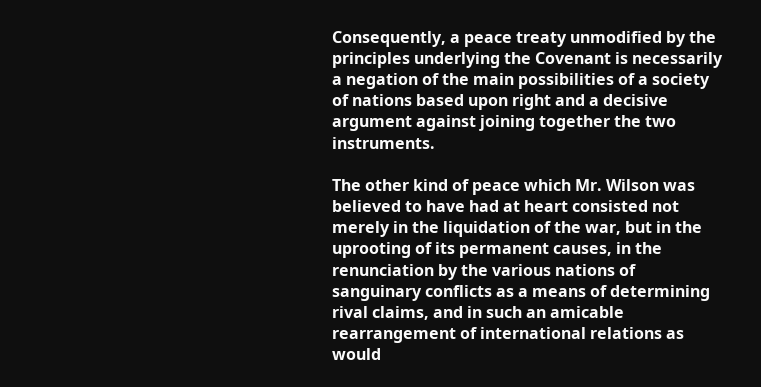Consequently, a peace treaty unmodified by the principles underlying the Covenant is necessarily a negation of the main possibilities of a society of nations based upon right and a decisive argument against joining together the two instruments.

The other kind of peace which Mr. Wilson was believed to have had at heart consisted not merely in the liquidation of the war, but in the uprooting of its permanent causes, in the renunciation by the various nations of sanguinary conflicts as a means of determining rival claims, and in such an amicable rearrangement of international relations as would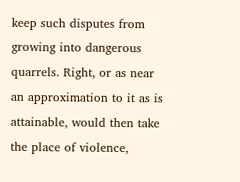keep such disputes from growing into dangerous quarrels. Right, or as near an approximation to it as is attainable, would then take the place of violence,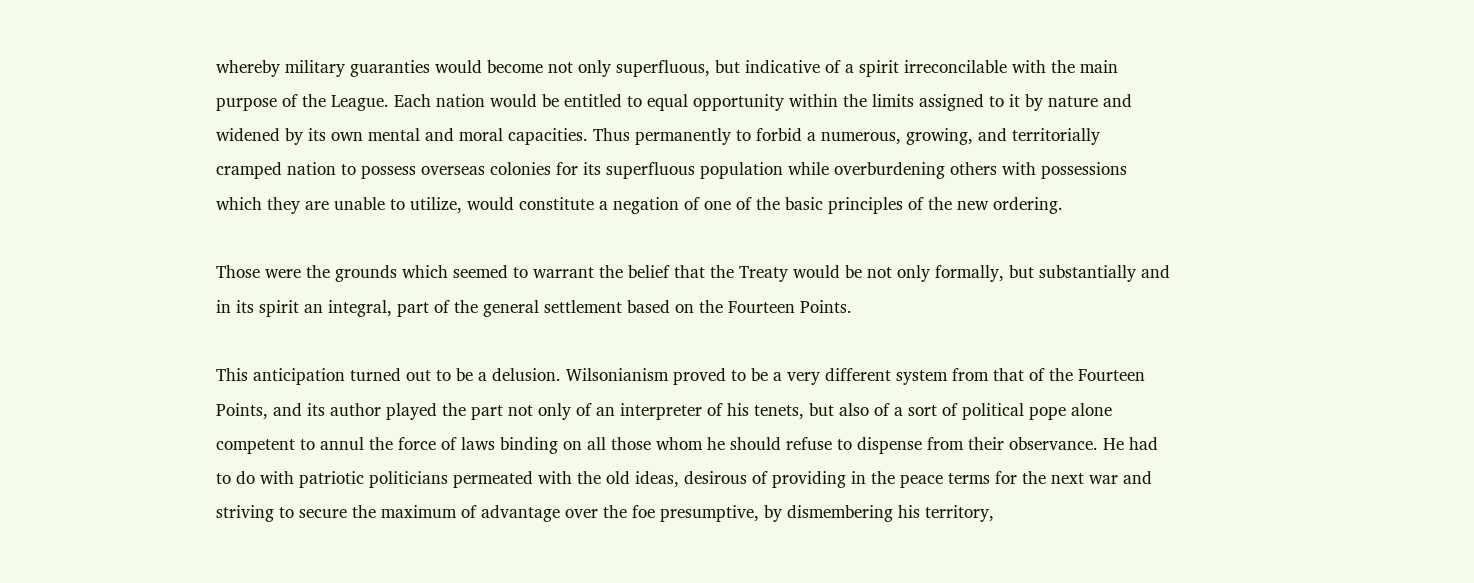whereby military guaranties would become not only superfluous, but indicative of a spirit irreconcilable with the main purpose of the League. Each nation would be entitled to equal opportunity within the limits assigned to it by nature and widened by its own mental and moral capacities. Thus permanently to forbid a numerous, growing, and territorially cramped nation to possess overseas colonies for its superfluous population while overburdening others with possessions which they are unable to utilize, would constitute a negation of one of the basic principles of the new ordering.

Those were the grounds which seemed to warrant the belief that the Treaty would be not only formally, but substantially and in its spirit an integral, part of the general settlement based on the Fourteen Points.

This anticipation turned out to be a delusion. Wilsonianism proved to be a very different system from that of the Fourteen Points, and its author played the part not only of an interpreter of his tenets, but also of a sort of political pope alone competent to annul the force of laws binding on all those whom he should refuse to dispense from their observance. He had to do with patriotic politicians permeated with the old ideas, desirous of providing in the peace terms for the next war and striving to secure the maximum of advantage over the foe presumptive, by dismembering his territory,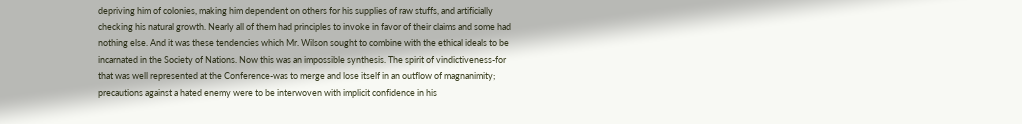depriving him of colonies, making him dependent on others for his supplies of raw stuffs, and artificially checking his natural growth. Nearly all of them had principles to invoke in favor of their claims and some had nothing else. And it was these tendencies which Mr. Wilson sought to combine with the ethical ideals to be incarnated in the Society of Nations. Now this was an impossible synthesis. The spirit of vindictiveness-for that was well represented at the Conference-was to merge and lose itself in an outflow of magnanimity; precautions against a hated enemy were to be interwoven with implicit confidence in his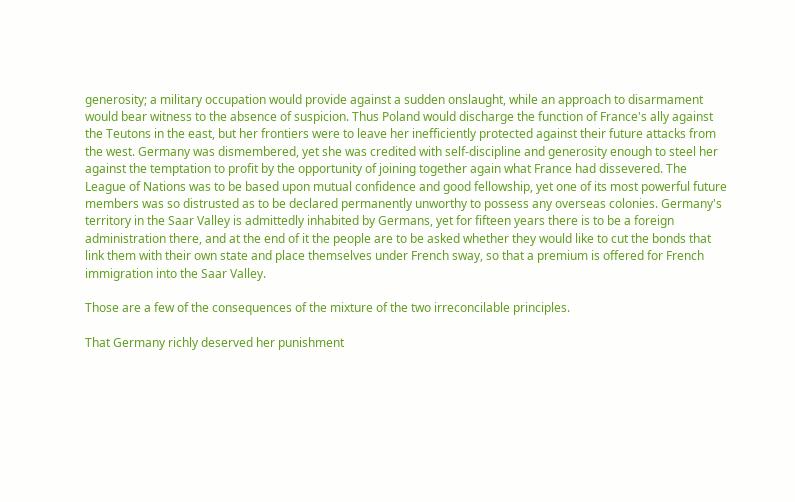generosity; a military occupation would provide against a sudden onslaught, while an approach to disarmament would bear witness to the absence of suspicion. Thus Poland would discharge the function of France's ally against the Teutons in the east, but her frontiers were to leave her inefficiently protected against their future attacks from the west. Germany was dismembered, yet she was credited with self-discipline and generosity enough to steel her against the temptation to profit by the opportunity of joining together again what France had dissevered. The League of Nations was to be based upon mutual confidence and good fellowship, yet one of its most powerful future members was so distrusted as to be declared permanently unworthy to possess any overseas colonies. Germany's territory in the Saar Valley is admittedly inhabited by Germans, yet for fifteen years there is to be a foreign administration there, and at the end of it the people are to be asked whether they would like to cut the bonds that link them with their own state and place themselves under French sway, so that a premium is offered for French immigration into the Saar Valley.

Those are a few of the consequences of the mixture of the two irreconcilable principles.

That Germany richly deserved her punishment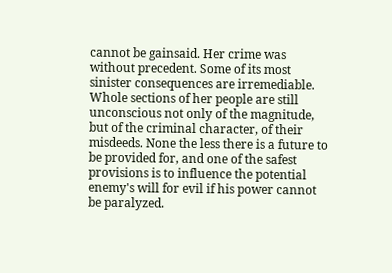cannot be gainsaid. Her crime was without precedent. Some of its most sinister consequences are irremediable. Whole sections of her people are still unconscious not only of the magnitude, but of the criminal character, of their misdeeds. None the less there is a future to be provided for, and one of the safest provisions is to influence the potential enemy's will for evil if his power cannot be paralyzed.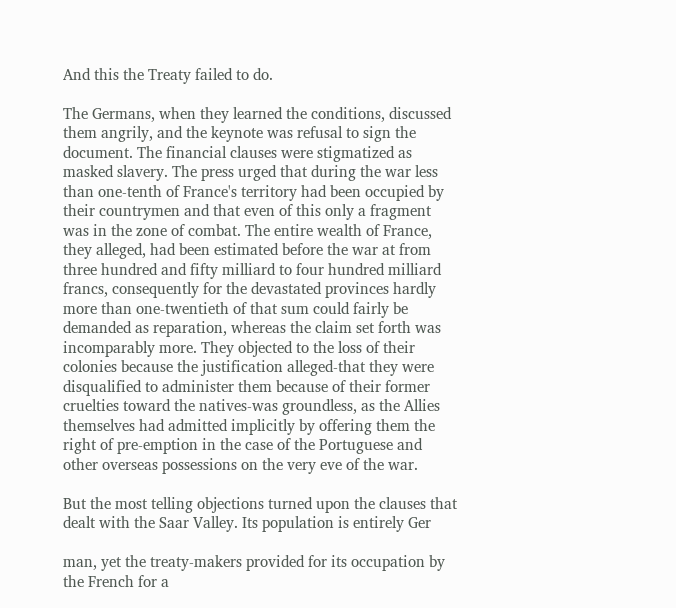And this the Treaty failed to do.

The Germans, when they learned the conditions, discussed them angrily, and the keynote was refusal to sign the document. The financial clauses were stigmatized as masked slavery. The press urged that during the war less than one-tenth of France's territory had been occupied by their countrymen and that even of this only a fragment was in the zone of combat. The entire wealth of France, they alleged, had been estimated before the war at from three hundred and fifty milliard to four hundred milliard francs, consequently for the devastated provinces hardly more than one-twentieth of that sum could fairly be demanded as reparation, whereas the claim set forth was incomparably more. They objected to the loss of their colonies because the justification alleged-that they were disqualified to administer them because of their former cruelties toward the natives-was groundless, as the Allies themselves had admitted implicitly by offering them the right of pre-emption in the case of the Portuguese and other overseas possessions on the very eve of the war.

But the most telling objections turned upon the clauses that dealt with the Saar Valley. Its population is entirely Ger

man, yet the treaty-makers provided for its occupation by the French for a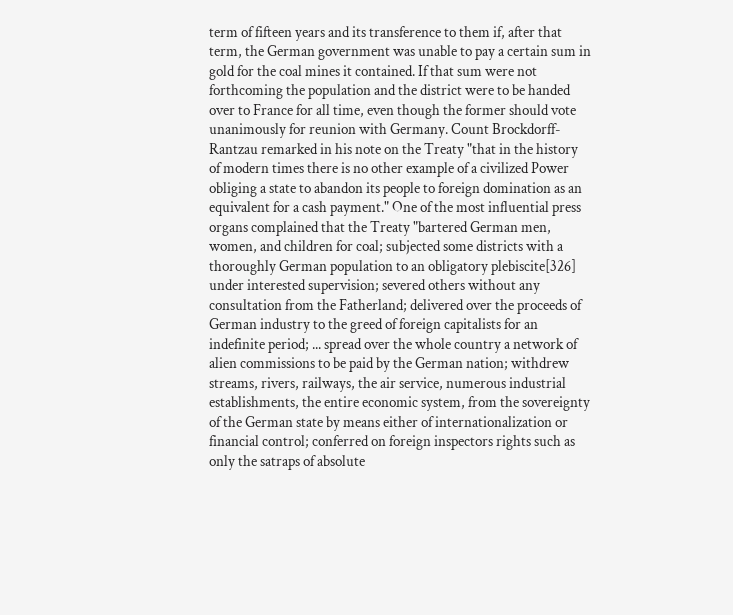term of fifteen years and its transference to them if, after that term, the German government was unable to pay a certain sum in gold for the coal mines it contained. If that sum were not forthcoming the population and the district were to be handed over to France for all time, even though the former should vote unanimously for reunion with Germany. Count Brockdorff-Rantzau remarked in his note on the Treaty "that in the history of modern times there is no other example of a civilized Power obliging a state to abandon its people to foreign domination as an equivalent for a cash payment." One of the most influential press organs complained that the Treaty "bartered German men, women, and children for coal; subjected some districts with a thoroughly German population to an obligatory plebiscite[326] under interested supervision; severed others without any consultation from the Fatherland; delivered over the proceeds of German industry to the greed of foreign capitalists for an indefinite period; ... spread over the whole country a network of alien commissions to be paid by the German nation; withdrew streams, rivers, railways, the air service, numerous industrial establishments, the entire economic system, from the sovereignty of the German state by means either of internationalization or financial control; conferred on foreign inspectors rights such as only the satraps of absolute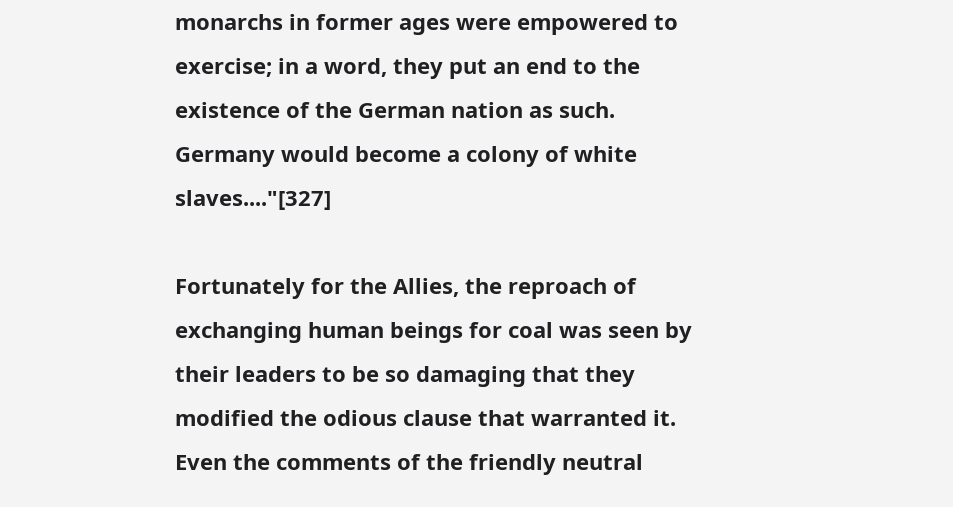monarchs in former ages were empowered to exercise; in a word, they put an end to the existence of the German nation as such. Germany would become a colony of white slaves...."[327]

Fortunately for the Allies, the reproach of exchanging human beings for coal was seen by their leaders to be so damaging that they modified the odious clause that warranted it. Even the comments of the friendly neutral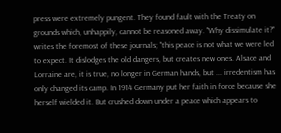press were extremely pungent. They found fault with the Treaty on grounds which, unhappily, cannot be reasoned away. "Why dissimulate it?" writes the foremost of these journals; "this peace is not what we were led to expect. It dislodges the old dangers, but creates new ones. Alsace and Lorraine are, it is true, no longer in German hands, but ... irredentism has only changed its camp. In 1914 Germany put her faith in force because she herself wielded it. But crushed down under a peace which appears to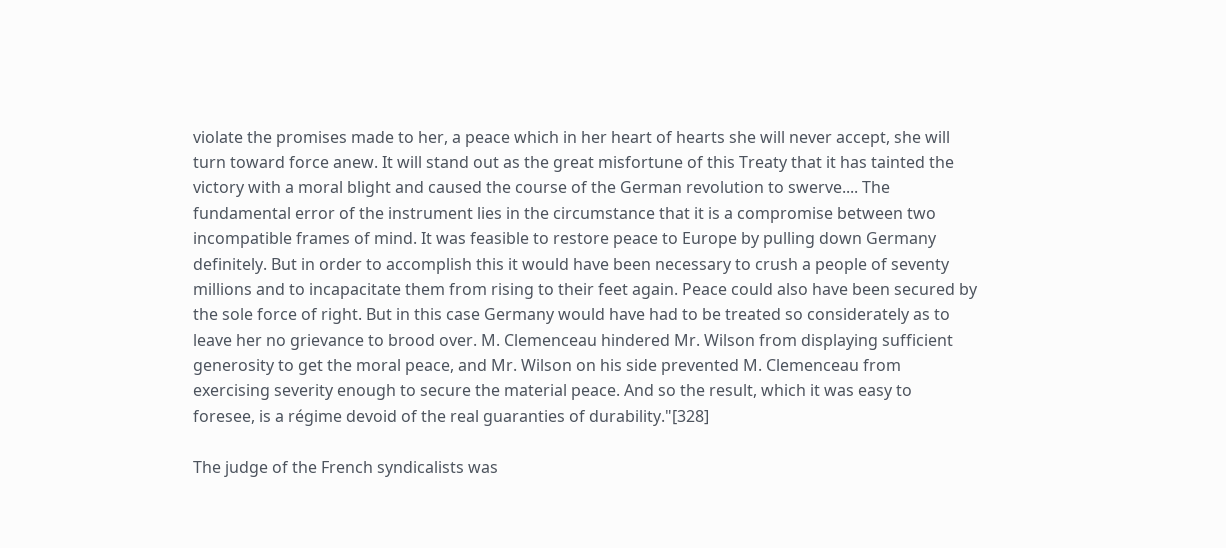violate the promises made to her, a peace which in her heart of hearts she will never accept, she will turn toward force anew. It will stand out as the great misfortune of this Treaty that it has tainted the victory with a moral blight and caused the course of the German revolution to swerve.... The fundamental error of the instrument lies in the circumstance that it is a compromise between two incompatible frames of mind. It was feasible to restore peace to Europe by pulling down Germany definitely. But in order to accomplish this it would have been necessary to crush a people of seventy millions and to incapacitate them from rising to their feet again. Peace could also have been secured by the sole force of right. But in this case Germany would have had to be treated so considerately as to leave her no grievance to brood over. M. Clemenceau hindered Mr. Wilson from displaying sufficient generosity to get the moral peace, and Mr. Wilson on his side prevented M. Clemenceau from exercising severity enough to secure the material peace. And so the result, which it was easy to foresee, is a régime devoid of the real guaranties of durability."[328]

The judge of the French syndicalists was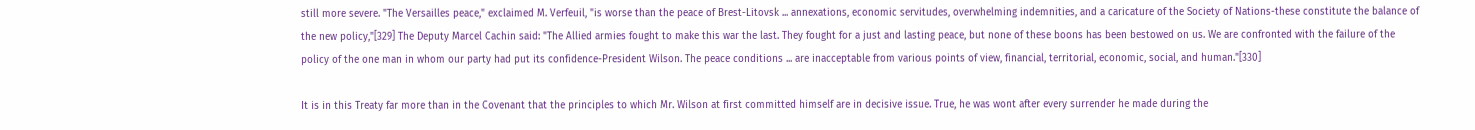still more severe. "The Versailles peace," exclaimed M. Verfeuil, "is worse than the peace of Brest-Litovsk ... annexations, economic servitudes, overwhelming indemnities, and a caricature of the Society of Nations-these constitute the balance of the new policy,"[329] The Deputy Marcel Cachin said: "The Allied armies fought to make this war the last. They fought for a just and lasting peace, but none of these boons has been bestowed on us. We are confronted with the failure of the policy of the one man in whom our party had put its confidence-President Wilson. The peace conditions ... are inacceptable from various points of view, financial, territorial, economic, social, and human."[330]

It is in this Treaty far more than in the Covenant that the principles to which Mr. Wilson at first committed himself are in decisive issue. True, he was wont after every surrender he made during the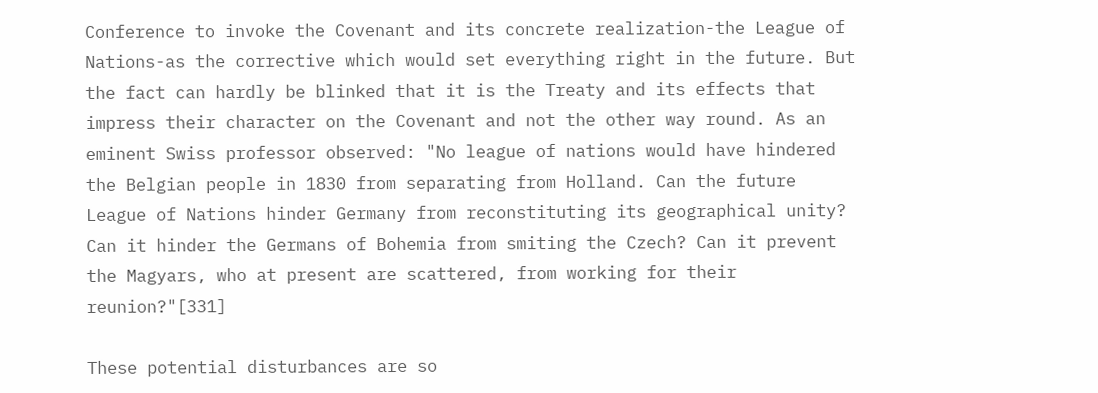Conference to invoke the Covenant and its concrete realization-the League of Nations-as the corrective which would set everything right in the future. But the fact can hardly be blinked that it is the Treaty and its effects that impress their character on the Covenant and not the other way round. As an eminent Swiss professor observed: "No league of nations would have hindered the Belgian people in 1830 from separating from Holland. Can the future League of Nations hinder Germany from reconstituting its geographical unity? Can it hinder the Germans of Bohemia from smiting the Czech? Can it prevent the Magyars, who at present are scattered, from working for their reunion?"[331]

These potential disturbances are so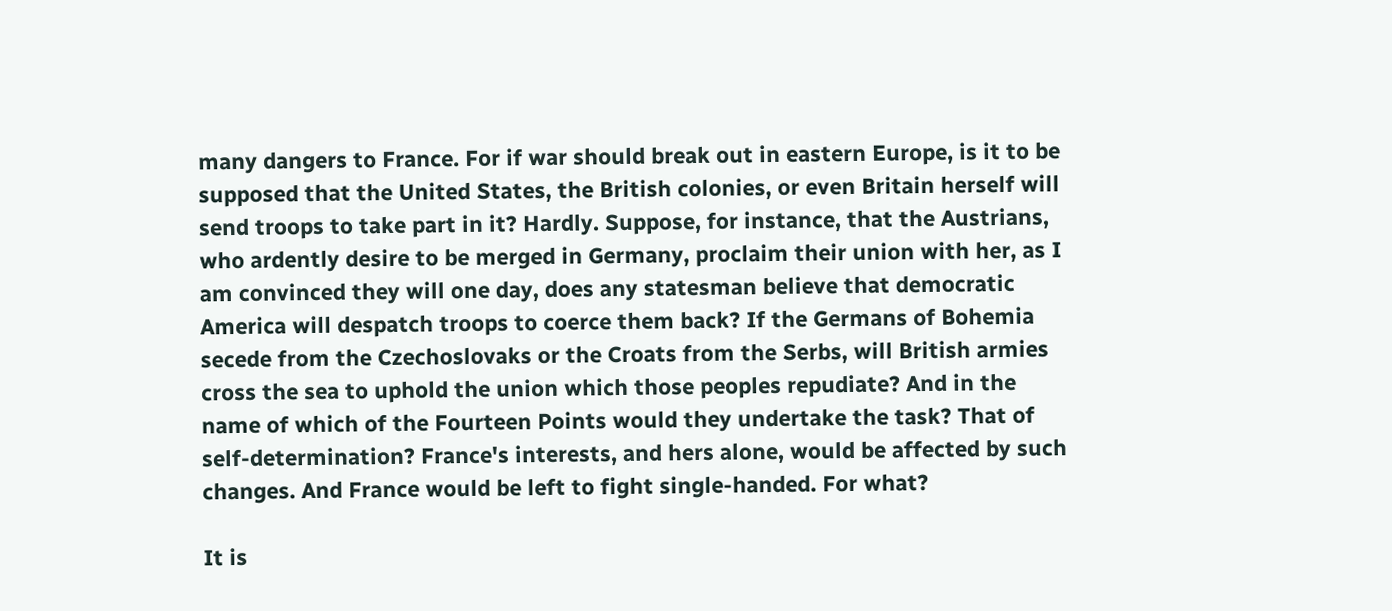many dangers to France. For if war should break out in eastern Europe, is it to be supposed that the United States, the British colonies, or even Britain herself will send troops to take part in it? Hardly. Suppose, for instance, that the Austrians, who ardently desire to be merged in Germany, proclaim their union with her, as I am convinced they will one day, does any statesman believe that democratic America will despatch troops to coerce them back? If the Germans of Bohemia secede from the Czechoslovaks or the Croats from the Serbs, will British armies cross the sea to uphold the union which those peoples repudiate? And in the name of which of the Fourteen Points would they undertake the task? That of self-determination? France's interests, and hers alone, would be affected by such changes. And France would be left to fight single-handed. For what?

It is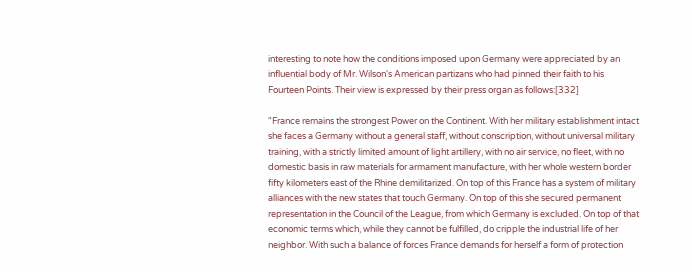interesting to note how the conditions imposed upon Germany were appreciated by an influential body of Mr. Wilson's American partizans who had pinned their faith to his Fourteen Points. Their view is expressed by their press organ as follows:[332]

"France remains the strongest Power on the Continent. With her military establishment intact she faces a Germany without a general staff, without conscription, without universal military training, with a strictly limited amount of light artillery, with no air service, no fleet, with no domestic basis in raw materials for armament manufacture, with her whole western border fifty kilometers east of the Rhine demilitarized. On top of this France has a system of military alliances with the new states that touch Germany. On top of this she secured permanent representation in the Council of the League, from which Germany is excluded. On top of that economic terms which, while they cannot be fulfilled, do cripple the industrial life of her neighbor. With such a balance of forces France demands for herself a form of protection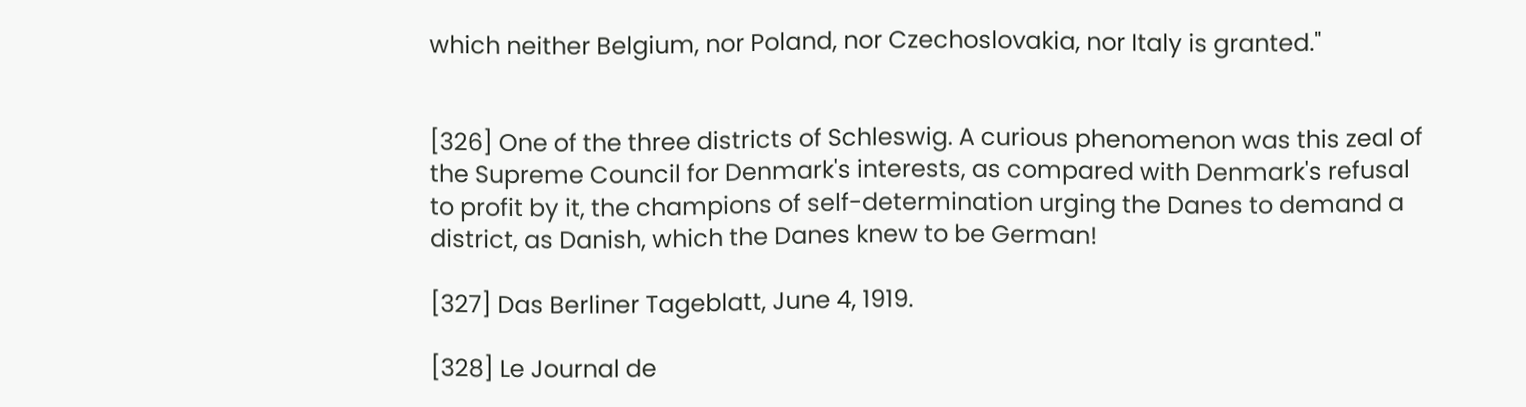which neither Belgium, nor Poland, nor Czechoslovakia, nor Italy is granted."


[326] One of the three districts of Schleswig. A curious phenomenon was this zeal of the Supreme Council for Denmark's interests, as compared with Denmark's refusal to profit by it, the champions of self-determination urging the Danes to demand a district, as Danish, which the Danes knew to be German!

[327] Das Berliner Tageblatt, June 4, 1919.

[328] Le Journal de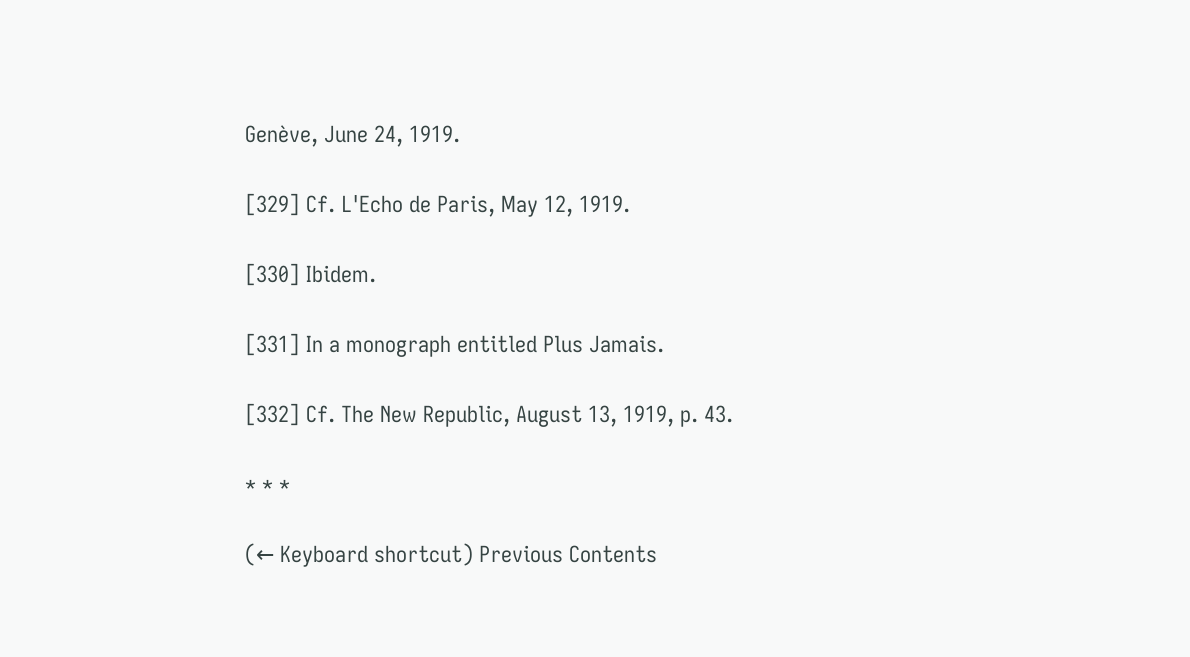Genève, June 24, 1919.

[329] Cf. L'Echo de Paris, May 12, 1919.

[330] Ibidem.

[331] In a monograph entitled Plus Jamais.

[332] Cf. The New Republic, August 13, 1919, p. 43.

* * *

(← Keyboard shortcut) Previous Contents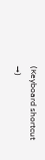(Keyboard shortcut →)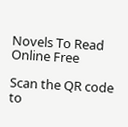Novels To Read Online Free

Scan the QR code to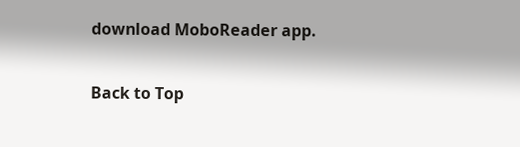download MoboReader app.

Back to Top